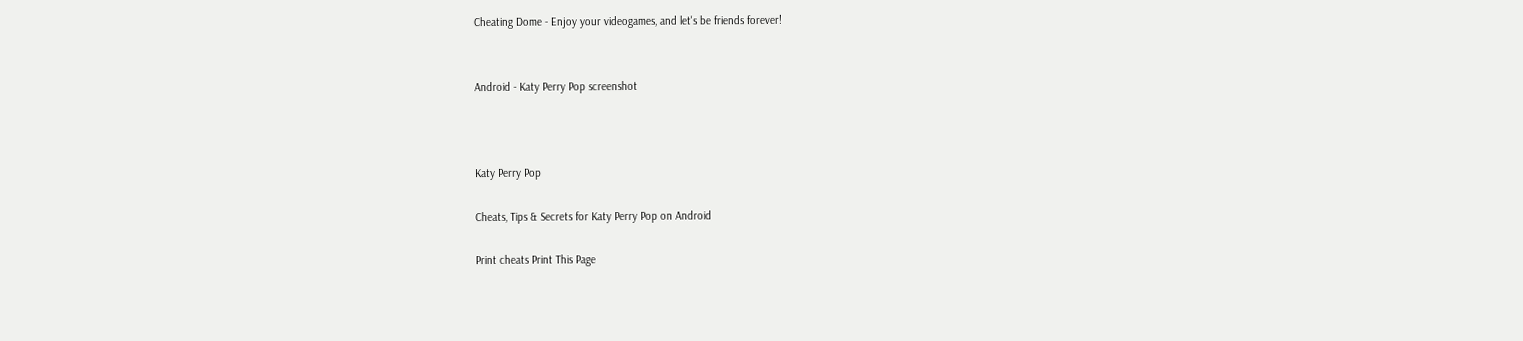Cheating Dome - Enjoy your videogames, and let's be friends forever!


Android - Katy Perry Pop screenshot



Katy Perry Pop

Cheats, Tips & Secrets for Katy Perry Pop on Android

Print cheats Print This Page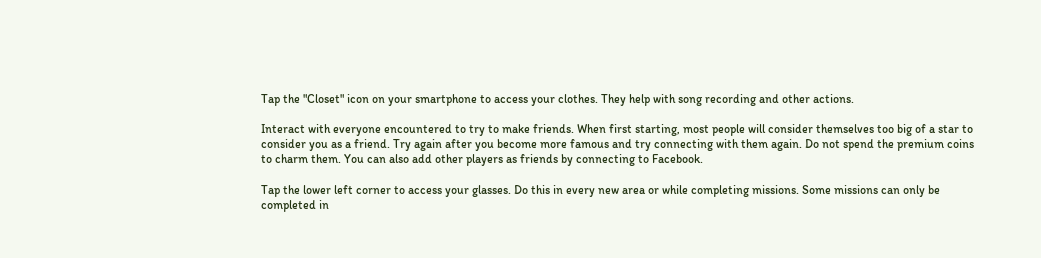Tap the "Closet" icon on your smartphone to access your clothes. They help with song recording and other actions.

Interact with everyone encountered to try to make friends. When first starting, most people will consider themselves too big of a star to consider you as a friend. Try again after you become more famous and try connecting with them again. Do not spend the premium coins to charm them. You can also add other players as friends by connecting to Facebook.

Tap the lower left corner to access your glasses. Do this in every new area or while completing missions. Some missions can only be completed in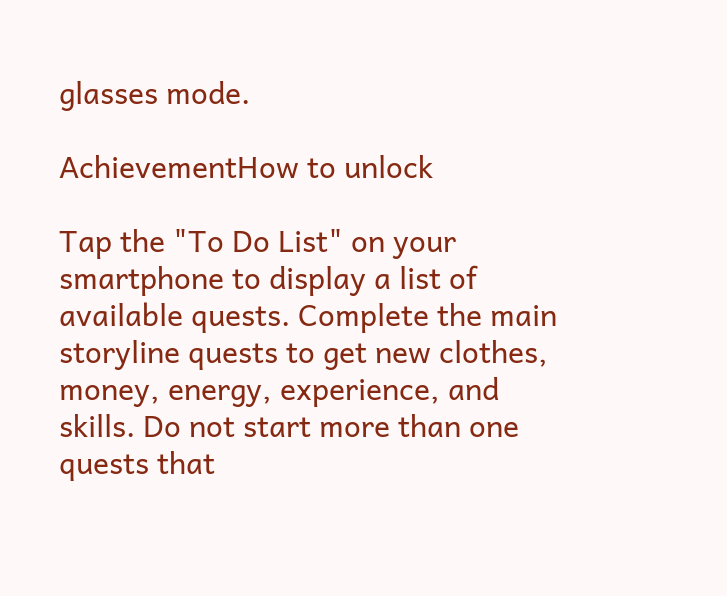glasses mode.

AchievementHow to unlock

Tap the "To Do List" on your smartphone to display a list of available quests. Complete the main storyline quests to get new clothes, money, energy, experience, and skills. Do not start more than one quests that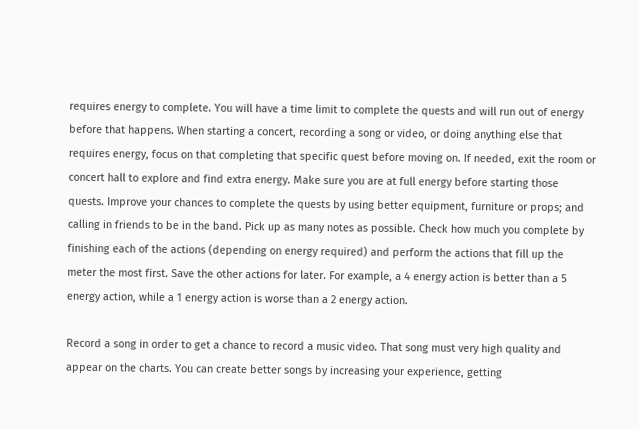requires energy to complete. You will have a time limit to complete the quests and will run out of energy before that happens. When starting a concert, recording a song or video, or doing anything else that requires energy, focus on that completing that specific quest before moving on. If needed, exit the room or concert hall to explore and find extra energy. Make sure you are at full energy before starting those quests. Improve your chances to complete the quests by using better equipment, furniture or props; and calling in friends to be in the band. Pick up as many notes as possible. Check how much you complete by finishing each of the actions (depending on energy required) and perform the actions that fill up the meter the most first. Save the other actions for later. For example, a 4 energy action is better than a 5 energy action, while a 1 energy action is worse than a 2 energy action.

Record a song in order to get a chance to record a music video. That song must very high quality and appear on the charts. You can create better songs by increasing your experience, getting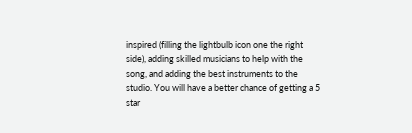inspired (filling the lightbulb icon one the right side), adding skilled musicians to help with the song, and adding the best instruments to the studio. You will have a better chance of getting a 5 star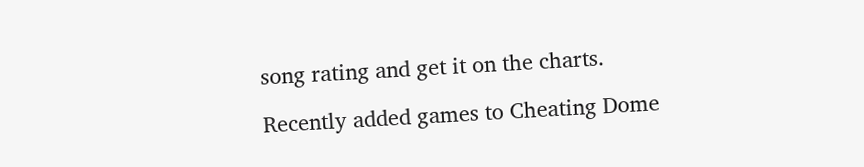song rating and get it on the charts.

Recently added games to Cheating Dome